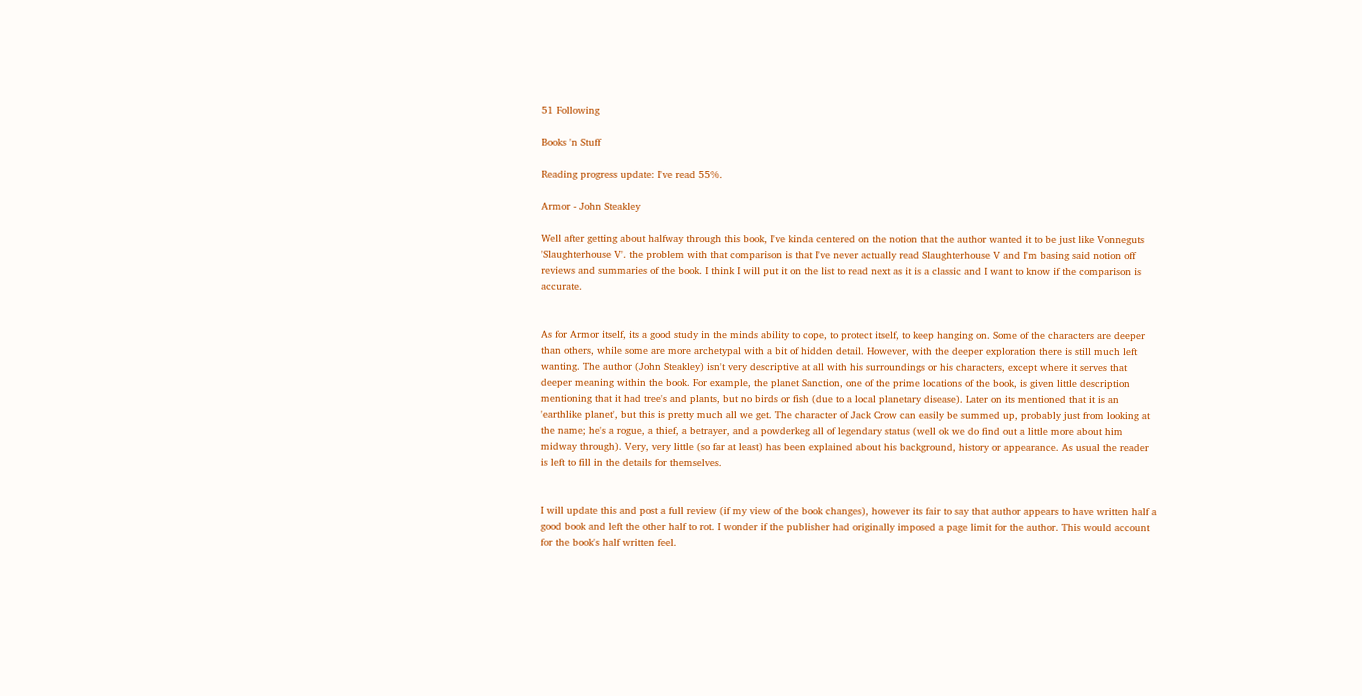51 Following

Books 'n Stuff

Reading progress update: I've read 55%.

Armor - John Steakley

Well after getting about halfway through this book, I've kinda centered on the notion that the author wanted it to be just like Vonneguts 'Slaughterhouse V'. the problem with that comparison is that I've never actually read Slaughterhouse V and I'm basing said notion off reviews and summaries of the book. I think I will put it on the list to read next as it is a classic and I want to know if the comparison is accurate.


As for Armor itself, its a good study in the minds ability to cope, to protect itself, to keep hanging on. Some of the characters are deeper than others, while some are more archetypal with a bit of hidden detail. However, with the deeper exploration there is still much left wanting. The author (John Steakley) isn't very descriptive at all with his surroundings or his characters, except where it serves that deeper meaning within the book. For example, the planet Sanction, one of the prime locations of the book, is given little description mentioning that it had tree's and plants, but no birds or fish (due to a local planetary disease). Later on its mentioned that it is an 'earthlike planet', but this is pretty much all we get. The character of Jack Crow can easily be summed up, probably just from looking at the name; he's a rogue, a thief, a betrayer, and a powderkeg all of legendary status (well ok we do find out a little more about him midway through). Very, very little (so far at least) has been explained about his background, history or appearance. As usual the reader is left to fill in the details for themselves.


I will update this and post a full review (if my view of the book changes), however its fair to say that author appears to have written half a good book and left the other half to rot. I wonder if the publisher had originally imposed a page limit for the author. This would account for the book's half written feel.